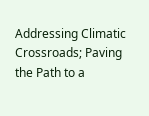Addressing Climatic Crossroads; Paving the Path to a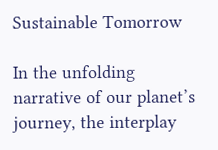Sustainable Tomorrow

In the unfolding narrative of our planet’s journey, the interplay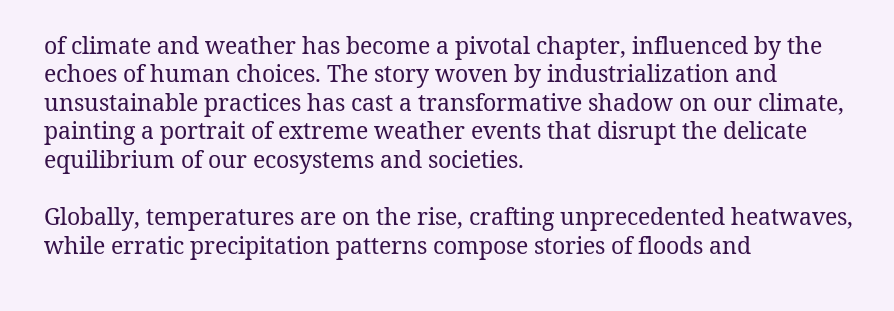of climate and weather has become a pivotal chapter, influenced by the echoes of human choices. The story woven by industrialization and unsustainable practices has cast a transformative shadow on our climate, painting a portrait of extreme weather events that disrupt the delicate equilibrium of our ecosystems and societies.

Globally, temperatures are on the rise, crafting unprecedented heatwaves, while erratic precipitation patterns compose stories of floods and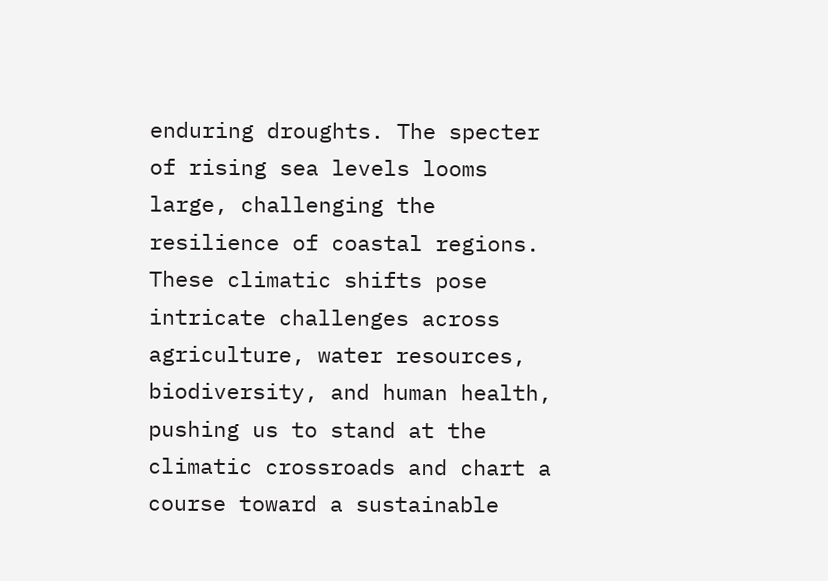enduring droughts. The specter of rising sea levels looms large, challenging the resilience of coastal regions. These climatic shifts pose intricate challenges across agriculture, water resources, biodiversity, and human health, pushing us to stand at the climatic crossroads and chart a course toward a sustainable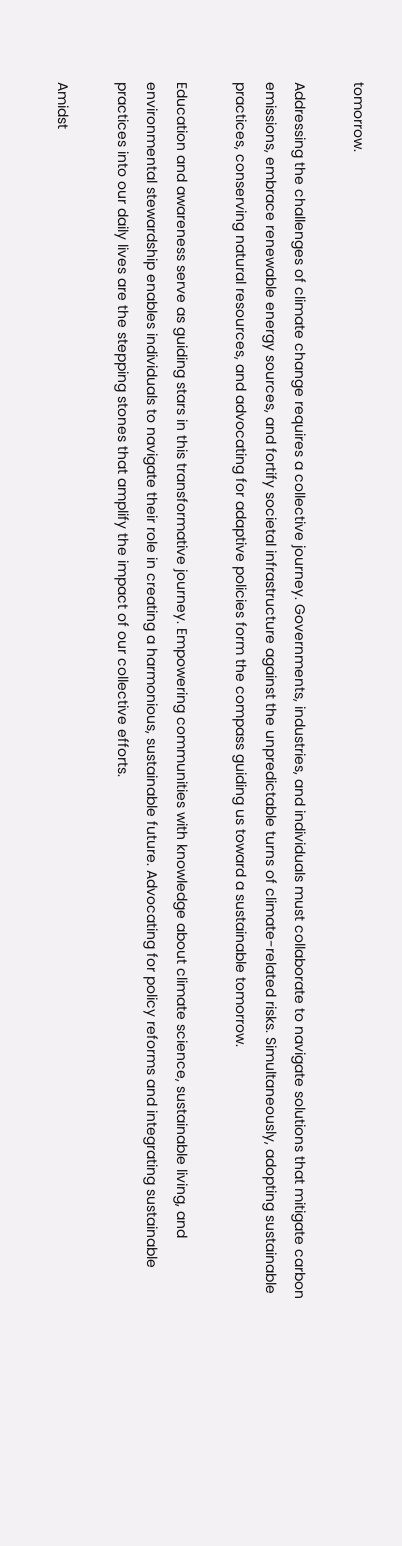tomorrow.

Addressing the challenges of climate change requires a collective journey. Governments, industries, and individuals must collaborate to navigate solutions that mitigate carbon emissions, embrace renewable energy sources, and fortify societal infrastructure against the unpredictable turns of climate-related risks. Simultaneously, adopting sustainable practices, conserving natural resources, and advocating for adaptive policies form the compass guiding us toward a sustainable tomorrow.

Education and awareness serve as guiding stars in this transformative journey. Empowering communities with knowledge about climate science, sustainable living, and environmental stewardship enables individuals to navigate their role in creating a harmonious, sustainable future. Advocating for policy reforms and integrating sustainable practices into our daily lives are the stepping stones that amplify the impact of our collective efforts.

Amidst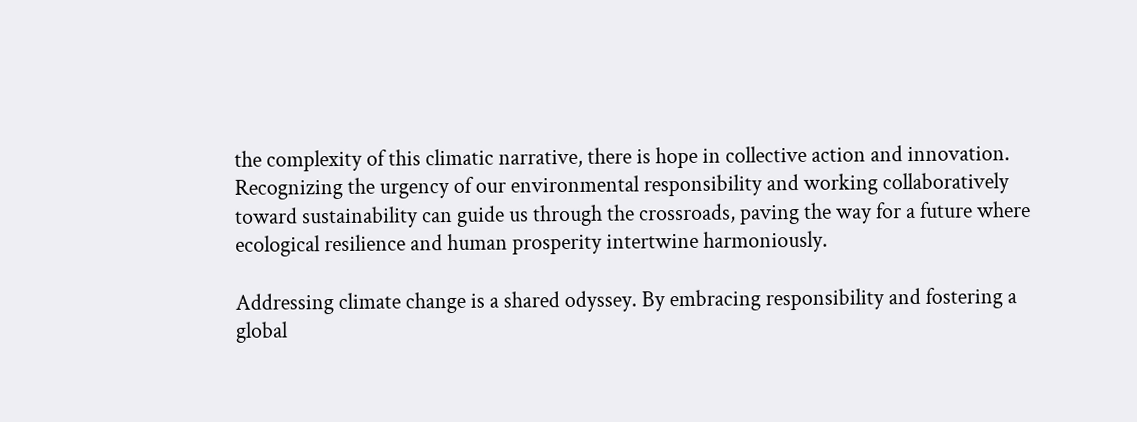the complexity of this climatic narrative, there is hope in collective action and innovation. Recognizing the urgency of our environmental responsibility and working collaboratively toward sustainability can guide us through the crossroads, paving the way for a future where ecological resilience and human prosperity intertwine harmoniously.

Addressing climate change is a shared odyssey. By embracing responsibility and fostering a global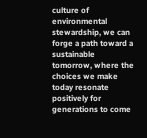culture of environmental stewardship, we can forge a path toward a sustainable tomorrow, where the choices we make today resonate positively for generations to come